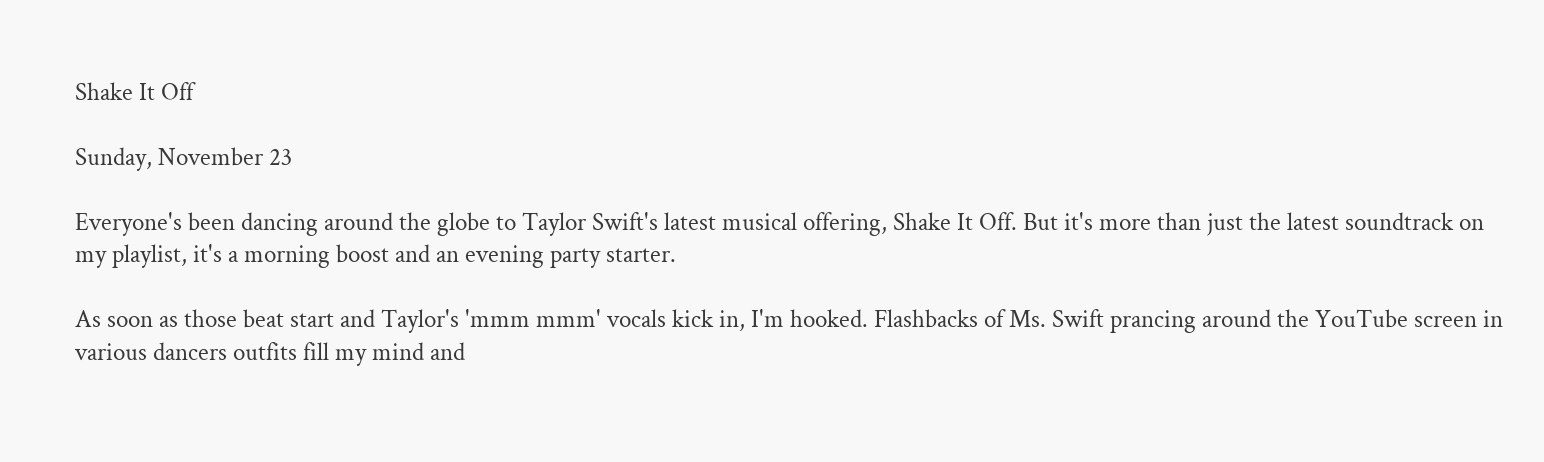Shake It Off

Sunday, November 23

Everyone's been dancing around the globe to Taylor Swift's latest musical offering, Shake It Off. But it's more than just the latest soundtrack on my playlist, it's a morning boost and an evening party starter.

As soon as those beat start and Taylor's 'mmm mmm' vocals kick in, I'm hooked. Flashbacks of Ms. Swift prancing around the YouTube screen in various dancers outfits fill my mind and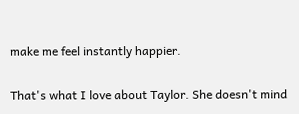make me feel instantly happier.

That's what I love about Taylor. She doesn't mind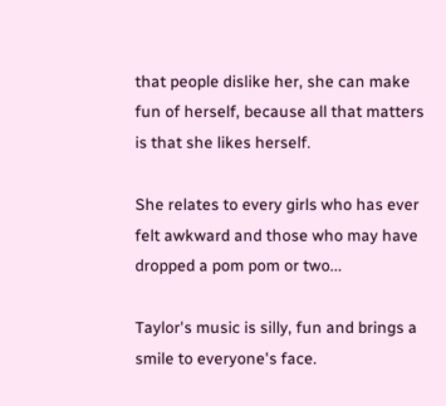that people dislike her, she can make fun of herself, because all that matters is that she likes herself.

She relates to every girls who has ever felt awkward and those who may have dropped a pom pom or two...

Taylor's music is silly, fun and brings a smile to everyone's face.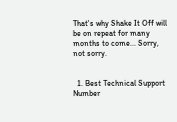That's why Shake It Off will be on repeat for many months to come... Sorry, not sorry.


  1. Best Technical Support Number